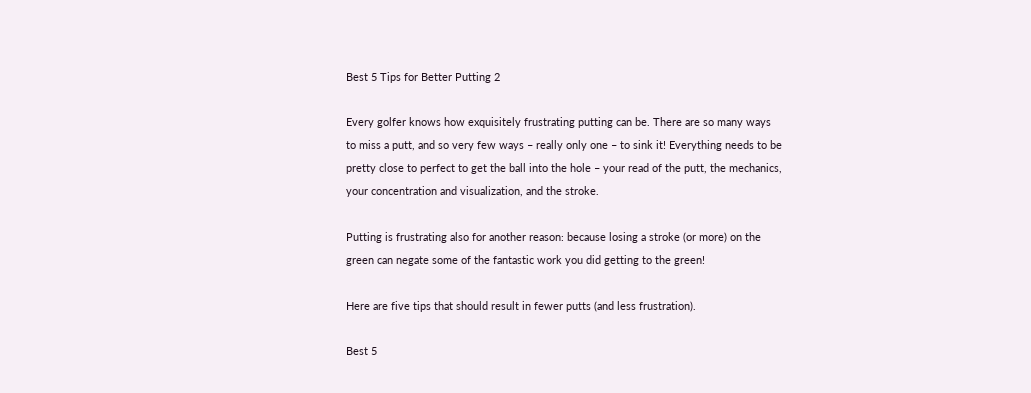Best 5 Tips for Better Putting 2

Every golfer knows how exquisitely frustrating putting can be. There are so many ways to miss a putt, and so very few ways – really only one – to sink it! Everything needs to be pretty close to perfect to get the ball into the hole – your read of the putt, the mechanics, your concentration and visualization, and the stroke.

Putting is frustrating also for another reason: because losing a stroke (or more) on the green can negate some of the fantastic work you did getting to the green!

Here are five tips that should result in fewer putts (and less frustration).

Best 5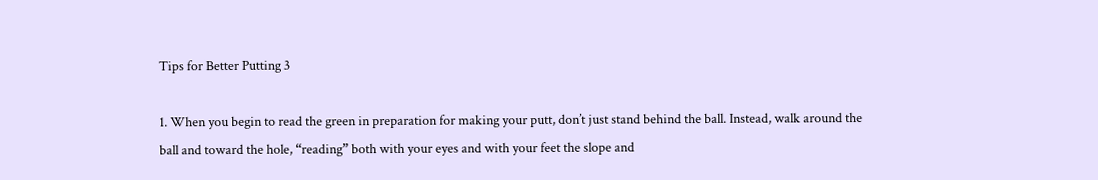Tips for Better Putting 3

1. When you begin to read the green in preparation for making your putt, don’t just stand behind the ball. Instead, walk around the ball and toward the hole, “reading” both with your eyes and with your feet the slope and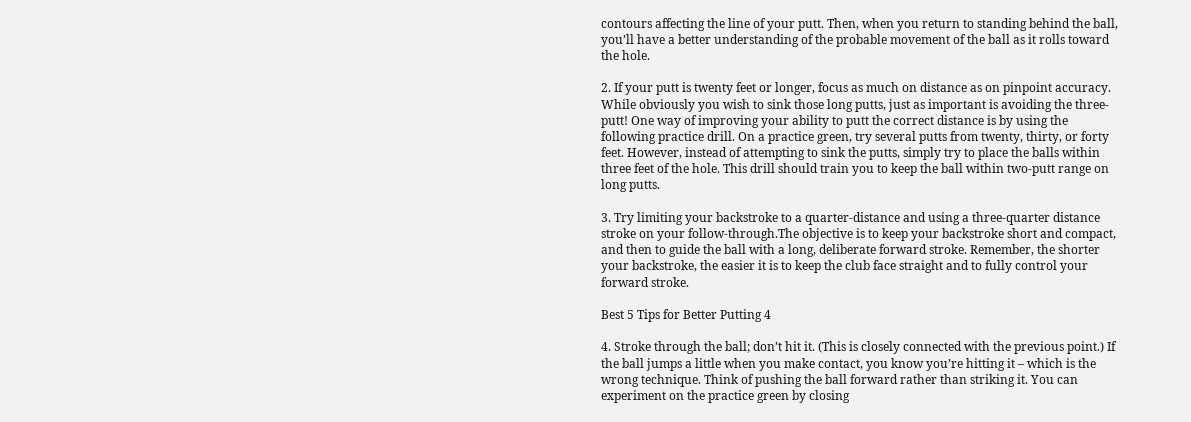contours affecting the line of your putt. Then, when you return to standing behind the ball, you’ll have a better understanding of the probable movement of the ball as it rolls toward the hole.

2. If your putt is twenty feet or longer, focus as much on distance as on pinpoint accuracy. While obviously you wish to sink those long putts, just as important is avoiding the three-putt! One way of improving your ability to putt the correct distance is by using the following practice drill. On a practice green, try several putts from twenty, thirty, or forty feet. However, instead of attempting to sink the putts, simply try to place the balls within three feet of the hole. This drill should train you to keep the ball within two-putt range on long putts.

3. Try limiting your backstroke to a quarter-distance and using a three-quarter distance stroke on your follow-through.The objective is to keep your backstroke short and compact, and then to guide the ball with a long, deliberate forward stroke. Remember, the shorter your backstroke, the easier it is to keep the club face straight and to fully control your forward stroke.

Best 5 Tips for Better Putting 4

4. Stroke through the ball; don’t hit it. (This is closely connected with the previous point.) If the ball jumps a little when you make contact, you know you’re hitting it – which is the wrong technique. Think of pushing the ball forward rather than striking it. You can experiment on the practice green by closing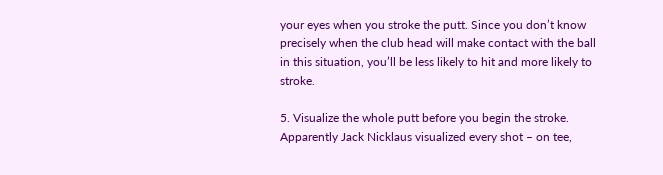your eyes when you stroke the putt. Since you don’t know precisely when the club head will make contact with the ball in this situation, you’ll be less likely to hit and more likely to stroke.

5. Visualize the whole putt before you begin the stroke. Apparently Jack Nicklaus visualized every shot – on tee,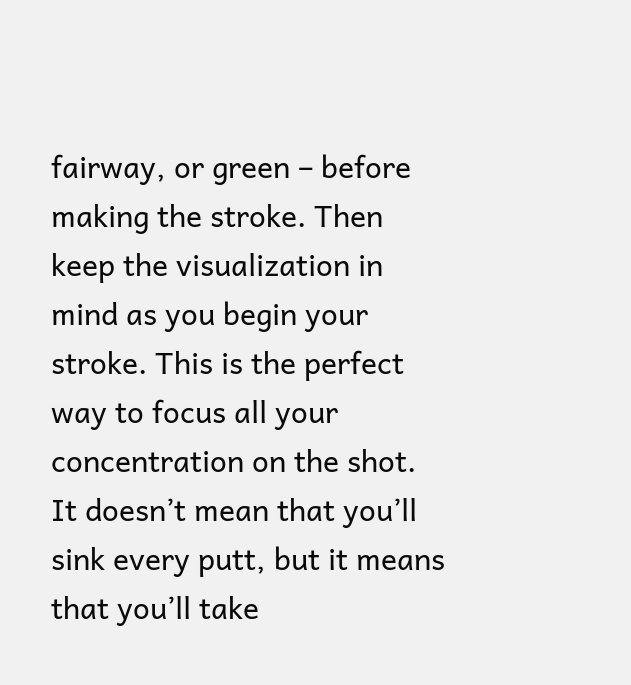fairway, or green – before making the stroke. Then keep the visualization in mind as you begin your stroke. This is the perfect way to focus all your concentration on the shot. It doesn’t mean that you’ll sink every putt, but it means that you’ll take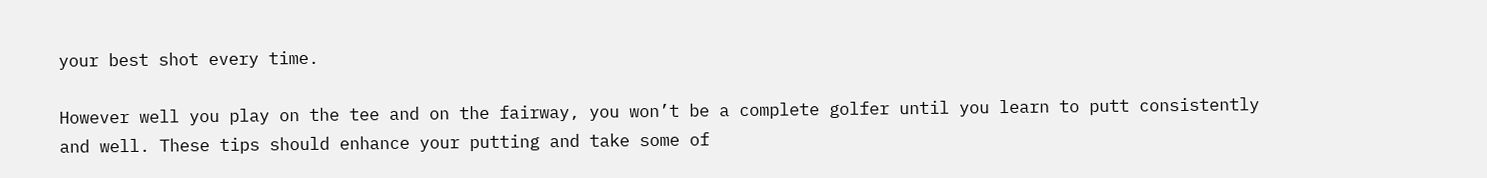your best shot every time.

However well you play on the tee and on the fairway, you won’t be a complete golfer until you learn to putt consistently and well. These tips should enhance your putting and take some of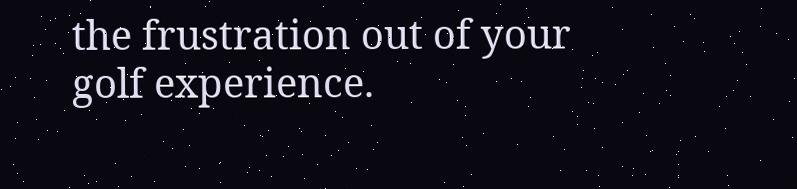the frustration out of your golf experience.